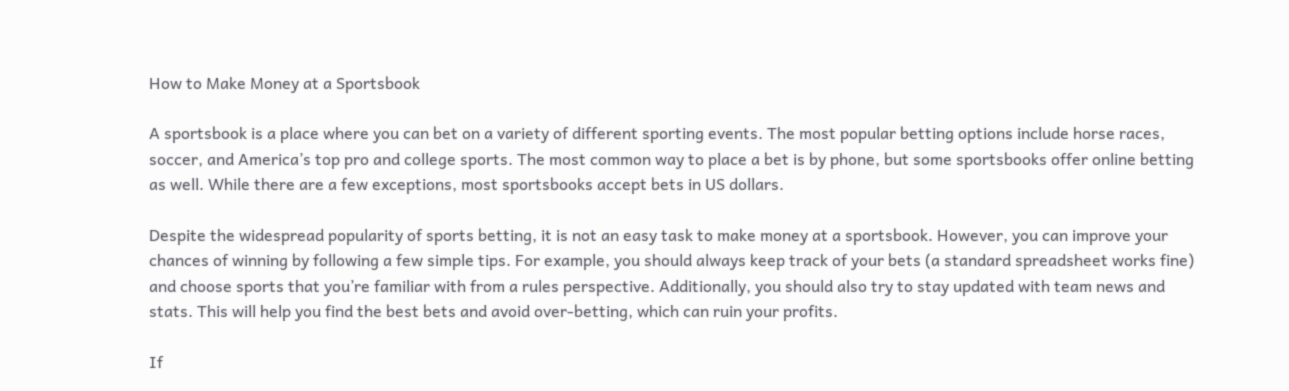How to Make Money at a Sportsbook

A sportsbook is a place where you can bet on a variety of different sporting events. The most popular betting options include horse races, soccer, and America’s top pro and college sports. The most common way to place a bet is by phone, but some sportsbooks offer online betting as well. While there are a few exceptions, most sportsbooks accept bets in US dollars.

Despite the widespread popularity of sports betting, it is not an easy task to make money at a sportsbook. However, you can improve your chances of winning by following a few simple tips. For example, you should always keep track of your bets (a standard spreadsheet works fine) and choose sports that you’re familiar with from a rules perspective. Additionally, you should also try to stay updated with team news and stats. This will help you find the best bets and avoid over-betting, which can ruin your profits.

If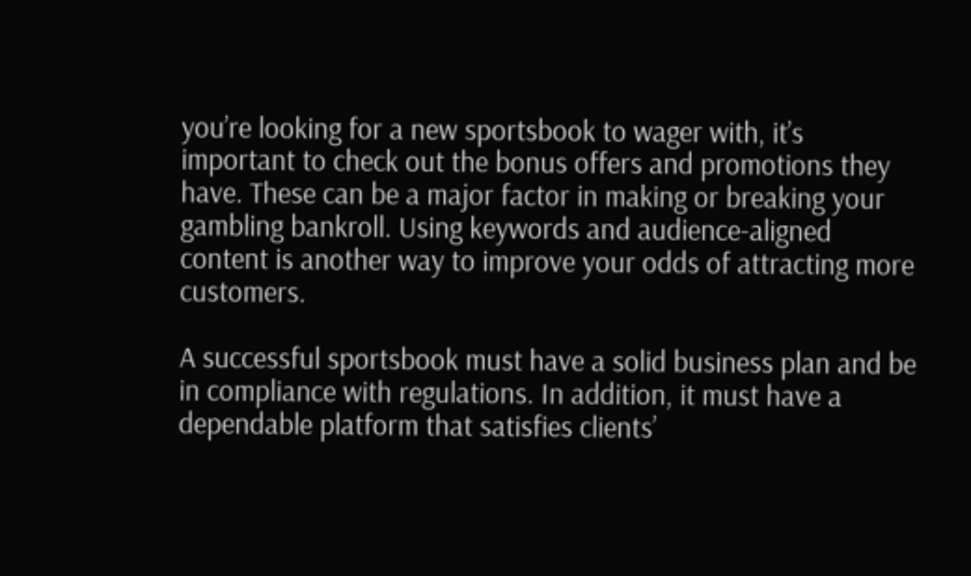you’re looking for a new sportsbook to wager with, it’s important to check out the bonus offers and promotions they have. These can be a major factor in making or breaking your gambling bankroll. Using keywords and audience-aligned content is another way to improve your odds of attracting more customers.

A successful sportsbook must have a solid business plan and be in compliance with regulations. In addition, it must have a dependable platform that satisfies clients’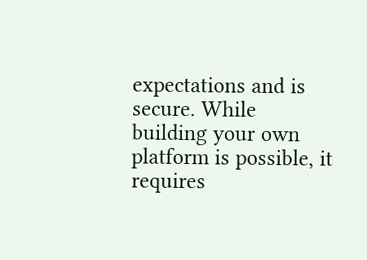expectations and is secure. While building your own platform is possible, it requires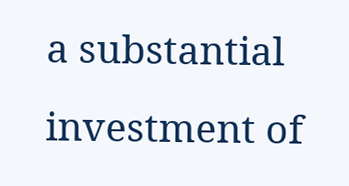a substantial investment of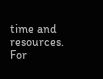time and resources. For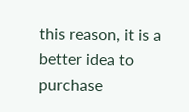this reason, it is a better idea to purchase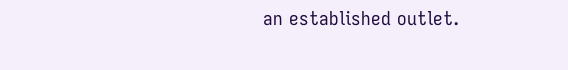an established outlet.